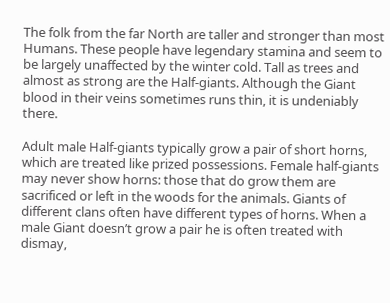The folk from the far North are taller and stronger than most Humans. These people have legendary stamina and seem to be largely unaffected by the winter cold. Tall as trees and almost as strong are the Half-giants. Although the Giant blood in their veins sometimes runs thin, it is undeniably there.

Adult male Half-giants typically grow a pair of short horns, which are treated like prized possessions. Female half-giants may never show horns: those that do grow them are sacrificed or left in the woods for the animals. Giants of different clans often have different types of horns. When a male Giant doesn’t grow a pair he is often treated with dismay,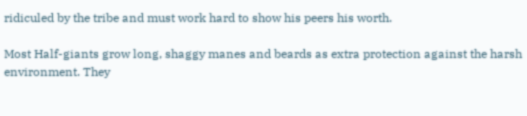ridiculed by the tribe and must work hard to show his peers his worth.

Most Half-giants grow long, shaggy manes and beards as extra protection against the harsh environment. They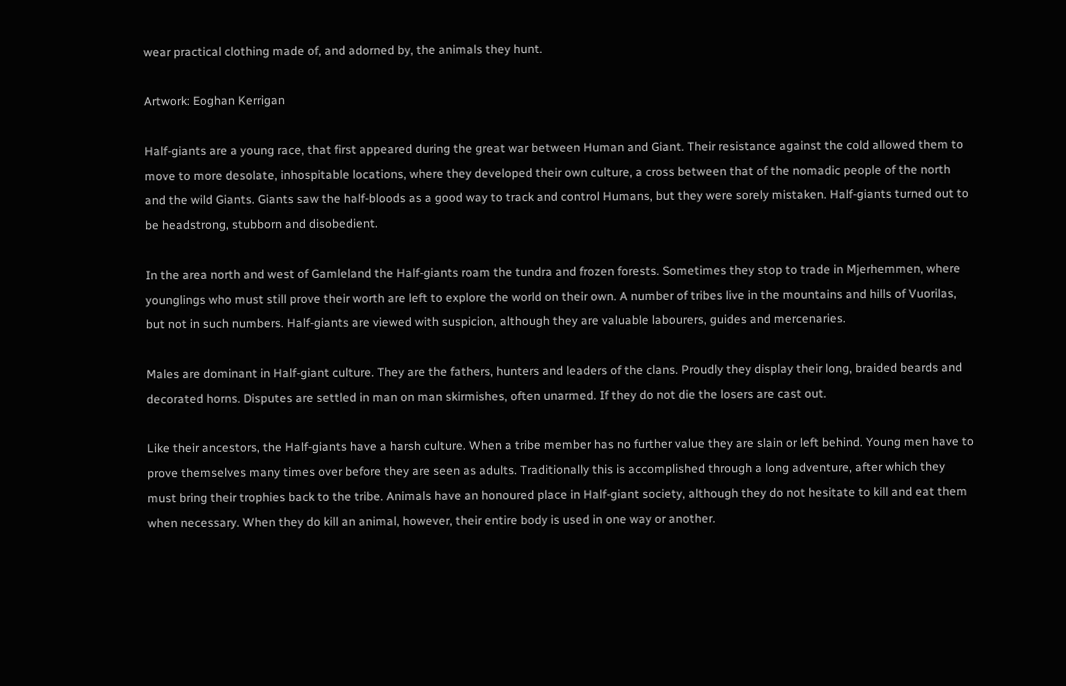wear practical clothing made of, and adorned by, the animals they hunt.

Artwork: Eoghan Kerrigan

Half-giants are a young race, that first appeared during the great war between Human and Giant. Their resistance against the cold allowed them to move to more desolate, inhospitable locations, where they developed their own culture, a cross between that of the nomadic people of the north and the wild Giants. Giants saw the half-bloods as a good way to track and control Humans, but they were sorely mistaken. Half-giants turned out to be headstrong, stubborn and disobedient.

In the area north and west of Gamleland the Half-giants roam the tundra and frozen forests. Sometimes they stop to trade in Mjerhemmen, where younglings who must still prove their worth are left to explore the world on their own. A number of tribes live in the mountains and hills of Vuorilas, but not in such numbers. Half-giants are viewed with suspicion, although they are valuable labourers, guides and mercenaries.

Males are dominant in Half-giant culture. They are the fathers, hunters and leaders of the clans. Proudly they display their long, braided beards and decorated horns. Disputes are settled in man on man skirmishes, often unarmed. If they do not die the losers are cast out.

Like their ancestors, the Half-giants have a harsh culture. When a tribe member has no further value they are slain or left behind. Young men have to prove themselves many times over before they are seen as adults. Traditionally this is accomplished through a long adventure, after which they must bring their trophies back to the tribe. Animals have an honoured place in Half-giant society, although they do not hesitate to kill and eat them when necessary. When they do kill an animal, however, their entire body is used in one way or another.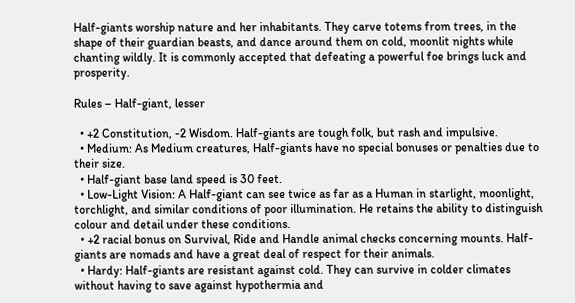Half-giants worship nature and her inhabitants. They carve totems from trees, in the shape of their guardian beasts, and dance around them on cold, moonlit nights while chanting wildly. It is commonly accepted that defeating a powerful foe brings luck and prosperity.

Rules – Half-giant, lesser

  • +2 Constitution, -2 Wisdom. Half-giants are tough folk, but rash and impulsive.
  • Medium: As Medium creatures, Half-giants have no special bonuses or penalties due to their size.
  • Half-giant base land speed is 30 feet.
  • Low-Light Vision: A Half-giant can see twice as far as a Human in starlight, moonlight, torchlight, and similar conditions of poor illumination. He retains the ability to distinguish colour and detail under these conditions.
  • +2 racial bonus on Survival, Ride and Handle animal checks concerning mounts. Half-giants are nomads and have a great deal of respect for their animals.
  • Hardy: Half-giants are resistant against cold. They can survive in colder climates without having to save against hypothermia and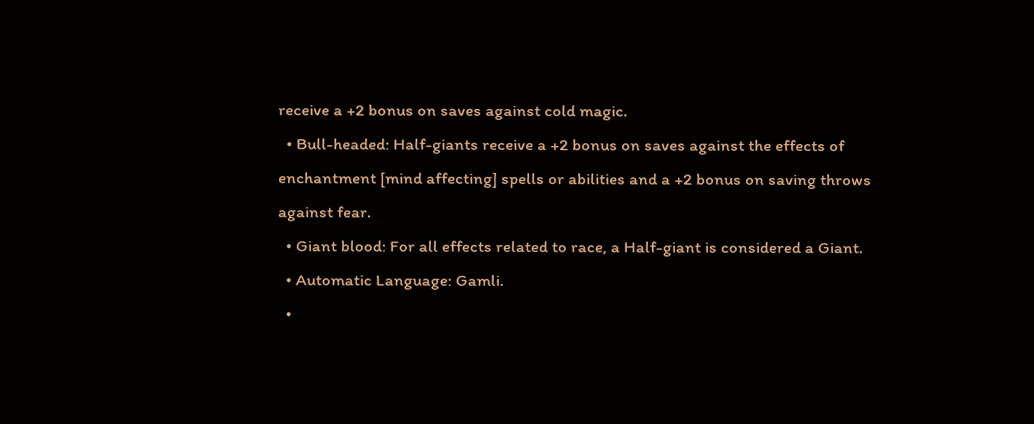receive a +2 bonus on saves against cold magic.
  • Bull-headed: Half-giants receive a +2 bonus on saves against the effects of enchantment [mind affecting] spells or abilities and a +2 bonus on saving throws against fear.
  • Giant blood: For all effects related to race, a Half-giant is considered a Giant.
  • Automatic Language: Gamli.
  •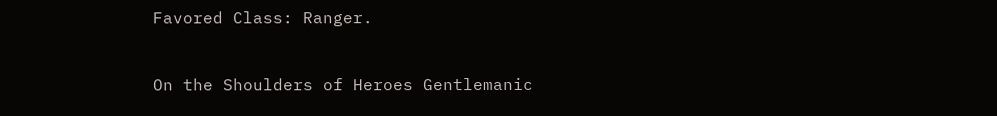Favored Class: Ranger.


On the Shoulders of Heroes Gentlemanic